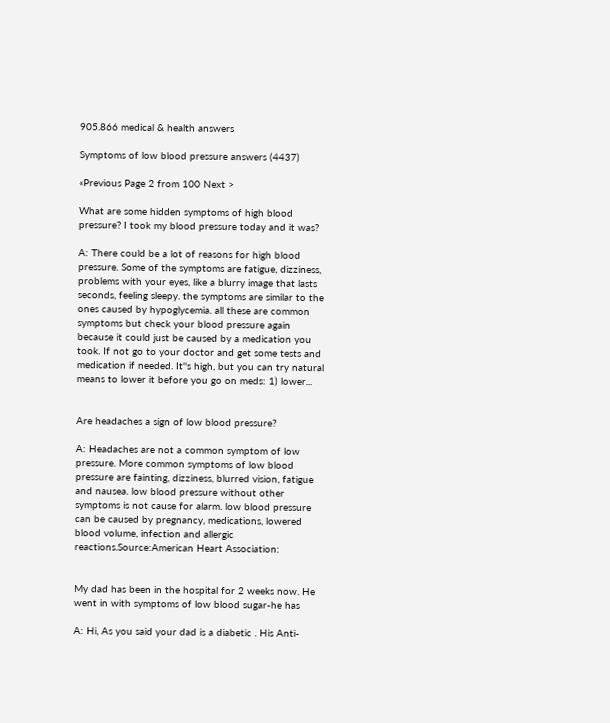905.866 medical & health answers

Symptoms of low blood pressure answers (4437)

«Previous Page 2 from 100 Next >

What are some hidden symptoms of high blood pressure? I took my blood pressure today and it was?

A: There could be a lot of reasons for high blood pressure. Some of the symptoms are fatigue, dizziness, problems with your eyes, like a blurry image that lasts seconds, feeling sleepy. the symptoms are similar to the ones caused by hypoglycemia. all these are common symptoms but check your blood pressure again because it could just be caused by a medication you took. If not go to your doctor and get some tests and medication if needed. It''s high, but you can try natural means to lower it before you go on meds: 1) lower...


Are headaches a sign of low blood pressure?

A: Headaches are not a common symptom of low pressure. More common symptoms of low blood pressure are fainting, dizziness, blurred vision, fatigue and nausea. low blood pressure without other symptoms is not cause for alarm. low blood pressure can be caused by pregnancy, medications, lowered blood volume, infection and allergic reactions.Source:American Heart Association:


My dad has been in the hospital for 2 weeks now. He went in with symptoms of low blood sugar-he has

A: Hi, As you said your dad is a diabetic . His Anti-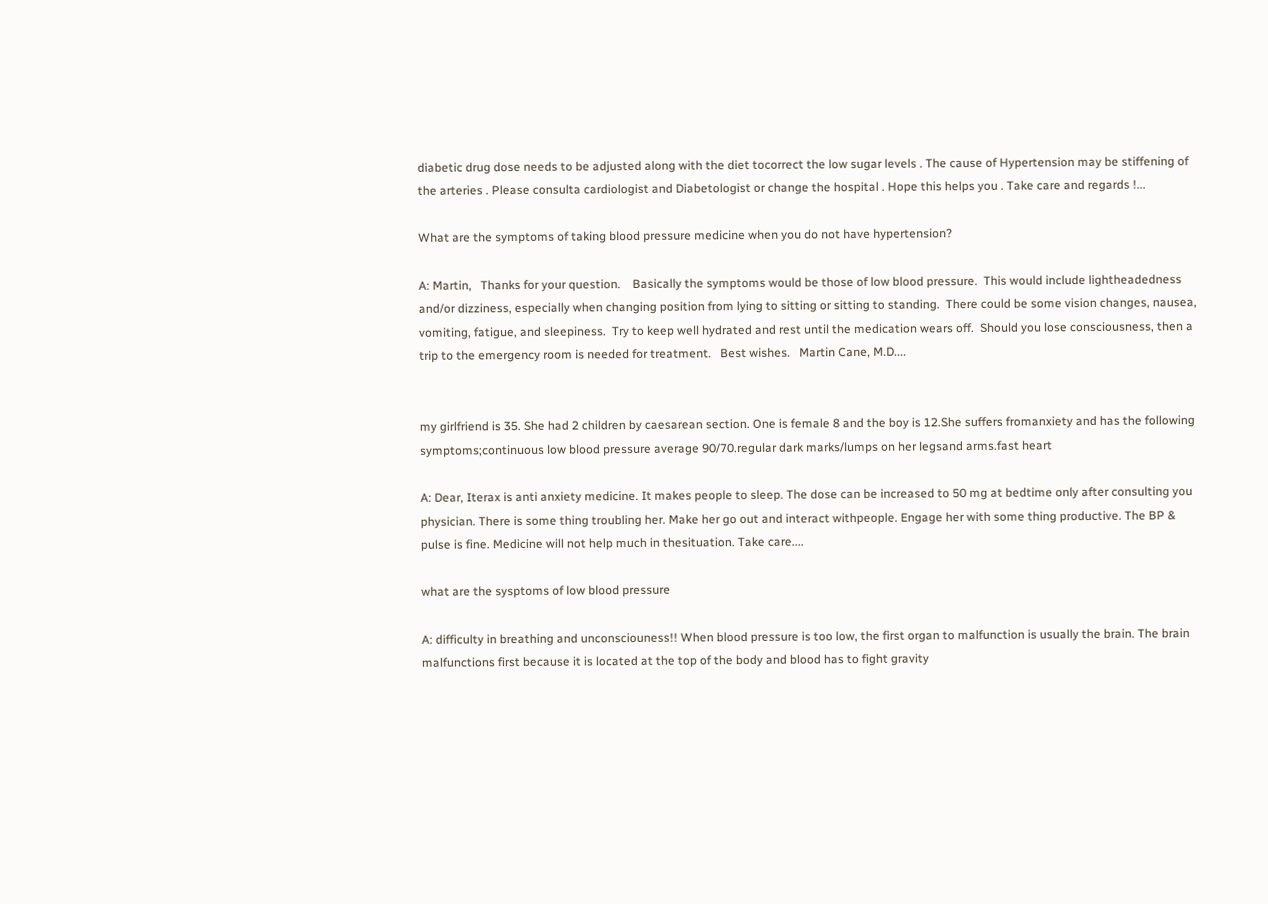diabetic drug dose needs to be adjusted along with the diet tocorrect the low sugar levels . The cause of Hypertension may be stiffening of the arteries . Please consulta cardiologist and Diabetologist or change the hospital . Hope this helps you . Take care and regards !...

What are the symptoms of taking blood pressure medicine when you do not have hypertension?

A: Martin,   Thanks for your question.    Basically the symptoms would be those of low blood pressure.  This would include lightheadedness and/or dizziness, especially when changing position from lying to sitting or sitting to standing.  There could be some vision changes, nausea, vomiting, fatigue, and sleepiness.  Try to keep well hydrated and rest until the medication wears off.  Should you lose consciousness, then a trip to the emergency room is needed for treatment.   Best wishes.   Martin Cane, M.D....


my girlfriend is 35. She had 2 children by caesarean section. One is female 8 and the boy is 12.She suffers fromanxiety and has the following symptoms;continuous low blood pressure average 90/70.regular dark marks/lumps on her legsand arms.fast heart

A: Dear, Iterax is anti anxiety medicine. It makes people to sleep. The dose can be increased to 50 mg at bedtime only after consulting you physician. There is some thing troubling her. Make her go out and interact withpeople. Engage her with some thing productive. The BP & pulse is fine. Medicine will not help much in thesituation. Take care....

what are the sysptoms of low blood pressure

A: difficulty in breathing and unconsciouness!! When blood pressure is too low, the first organ to malfunction is usually the brain. The brain malfunctions first because it is located at the top of the body and blood has to fight gravity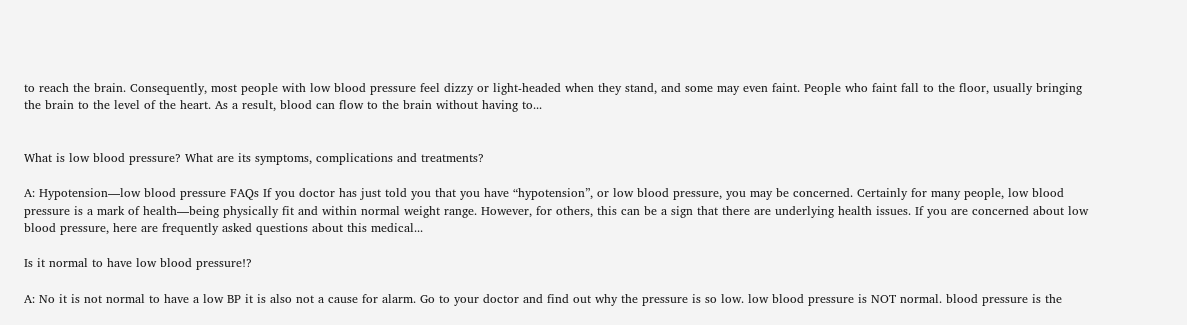to reach the brain. Consequently, most people with low blood pressure feel dizzy or light-headed when they stand, and some may even faint. People who faint fall to the floor, usually bringing the brain to the level of the heart. As a result, blood can flow to the brain without having to...


What is low blood pressure? What are its symptoms, complications and treatments?

A: Hypotension—low blood pressure FAQs If you doctor has just told you that you have “hypotension”, or low blood pressure, you may be concerned. Certainly for many people, low blood pressure is a mark of health—being physically fit and within normal weight range. However, for others, this can be a sign that there are underlying health issues. If you are concerned about low blood pressure, here are frequently asked questions about this medical...

Is it normal to have low blood pressure!?

A: No it is not normal to have a low BP it is also not a cause for alarm. Go to your doctor and find out why the pressure is so low. low blood pressure is NOT normal. blood pressure is the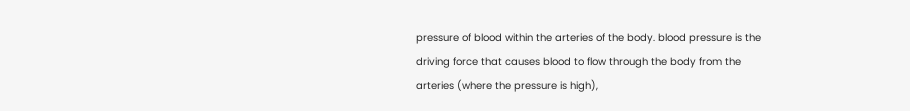pressure of blood within the arteries of the body. blood pressure is the driving force that causes blood to flow through the body from the arteries (where the pressure is high),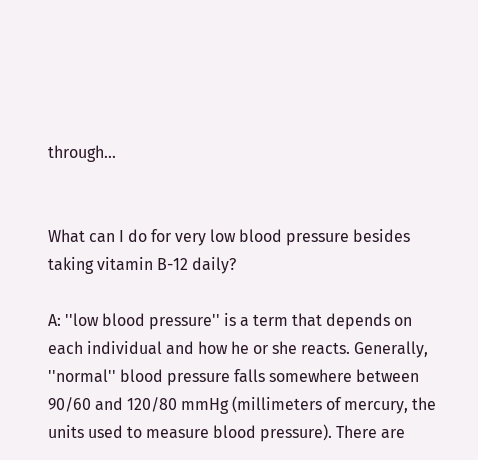through...


What can I do for very low blood pressure besides taking vitamin B-12 daily?

A: ''low blood pressure'' is a term that depends on each individual and how he or she reacts. Generally, ''normal'' blood pressure falls somewhere between 90/60 and 120/80 mmHg (millimeters of mercury, the units used to measure blood pressure). There are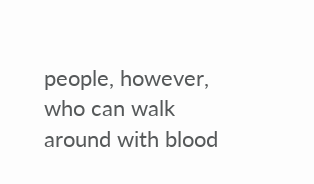people, however, who can walk around with blood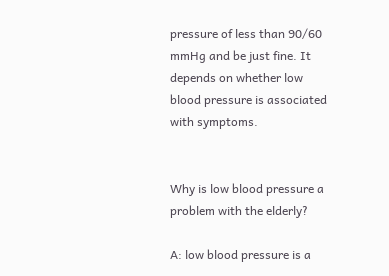pressure of less than 90/60 mmHg and be just fine. It depends on whether low blood pressure is associated with symptoms.


Why is low blood pressure a problem with the elderly?

A: low blood pressure is a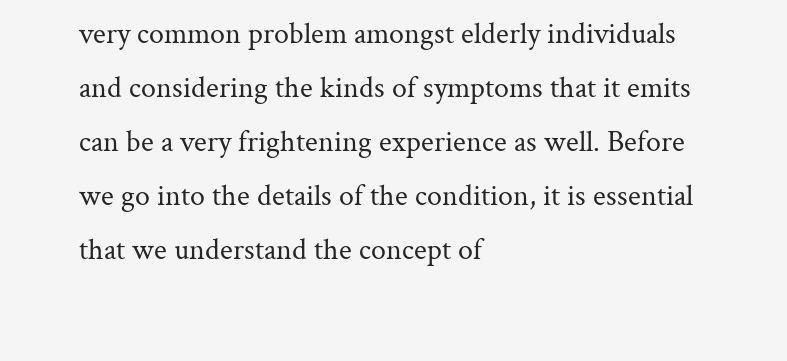very common problem amongst elderly individuals and considering the kinds of symptoms that it emits can be a very frightening experience as well. Before we go into the details of the condition, it is essential that we understand the concept of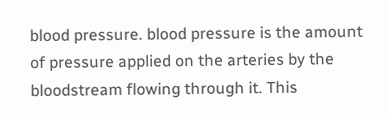blood pressure. blood pressure is the amount of pressure applied on the arteries by the bloodstream flowing through it. This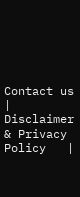Contact us   |   Disclaimer & Privacy Policy   |